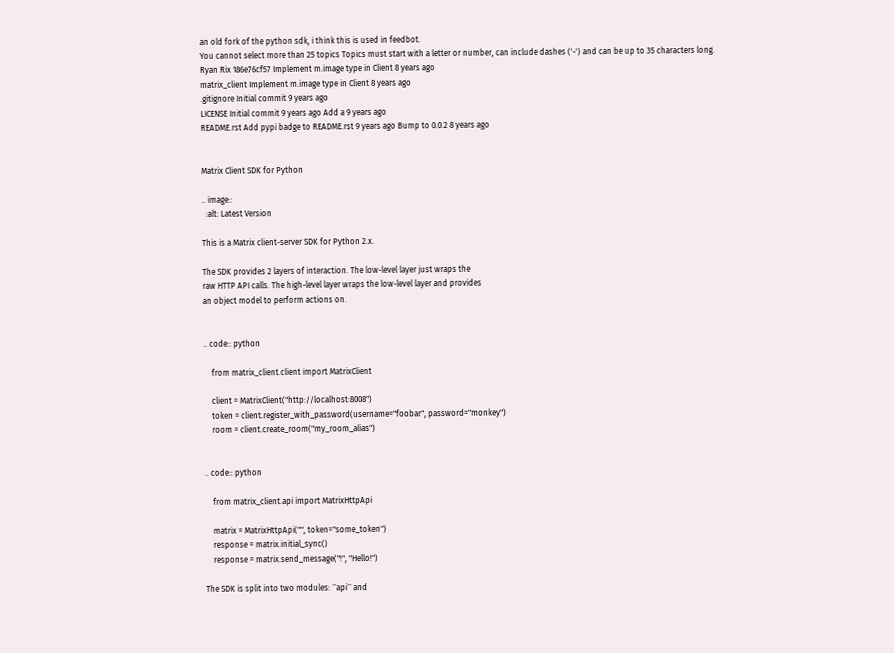an old fork of the python sdk, i think this is used in feedbot.
You cannot select more than 25 topics Topics must start with a letter or number, can include dashes ('-') and can be up to 35 characters long.
Ryan Rix 186e76cf57 Implement m.image type in Client 8 years ago
matrix_client Implement m.image type in Client 8 years ago
.gitignore Initial commit 9 years ago
LICENSE Initial commit 9 years ago Add a 9 years ago
README.rst Add pypi badge to README.rst 9 years ago Bump to 0.0.2 8 years ago


Matrix Client SDK for Python

.. image::
  :alt: Latest Version

This is a Matrix client-server SDK for Python 2.x.

The SDK provides 2 layers of interaction. The low-level layer just wraps the
raw HTTP API calls. The high-level layer wraps the low-level layer and provides
an object model to perform actions on.


.. code:: python

    from matrix_client.client import MatrixClient

    client = MatrixClient("http://localhost:8008")
    token = client.register_with_password(username="foobar", password="monkey")
    room = client.create_room("my_room_alias")


.. code:: python

    from matrix_client.api import MatrixHttpApi

    matrix = MatrixHttpApi("", token="some_token")
    response = matrix.initial_sync()
    response = matrix.send_message("!", "Hello!")

The SDK is split into two modules: ``api`` and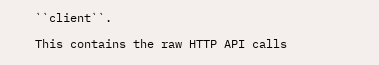``client``.

This contains the raw HTTP API calls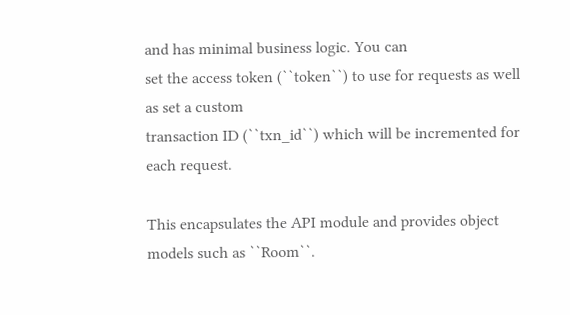and has minimal business logic. You can
set the access token (``token``) to use for requests as well as set a custom
transaction ID (``txn_id``) which will be incremented for each request.

This encapsulates the API module and provides object models such as ``Room``.